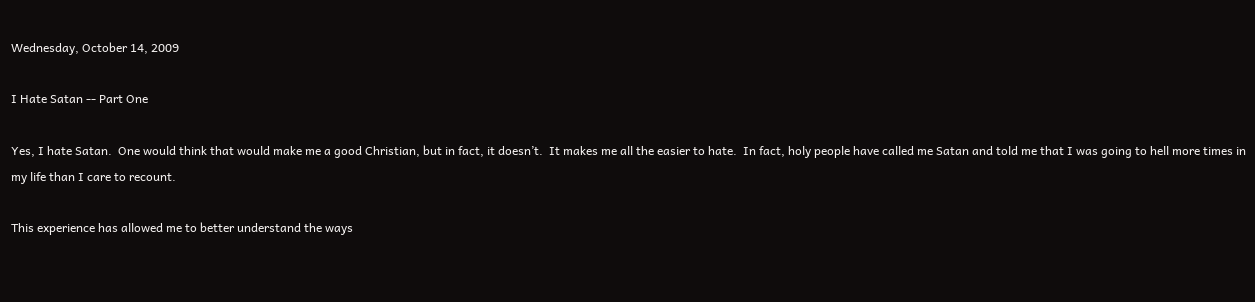Wednesday, October 14, 2009

I Hate Satan -- Part One

Yes, I hate Satan.  One would think that would make me a good Christian, but in fact, it doesn’t.  It makes me all the easier to hate.  In fact, holy people have called me Satan and told me that I was going to hell more times in my life than I care to recount.

This experience has allowed me to better understand the ways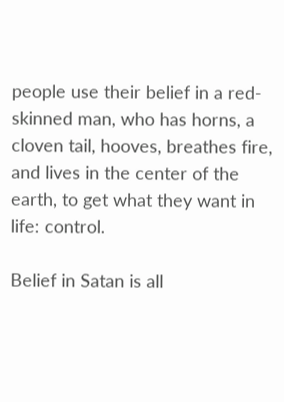people use their belief in a red-skinned man, who has horns, a cloven tail, hooves, breathes fire, and lives in the center of the earth, to get what they want in life: control.

Belief in Satan is all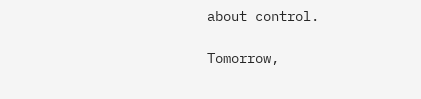about control.

Tomorrow,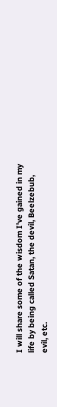I will share some of the wisdom I've gained in my life by being called Satan, the devil, Beelzebub, evil, etc.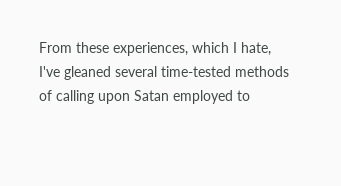From these experiences, which I hate, I've gleaned several time-tested methods of calling upon Satan employed to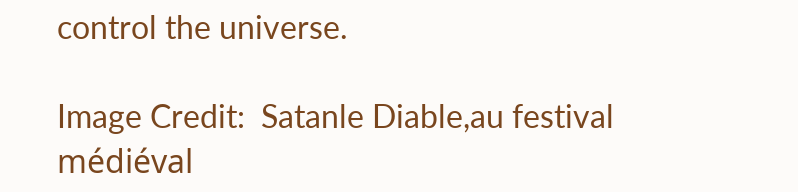control the universe.

Image Credit:  Satanle Diable,au festival médiéval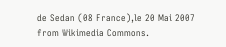de Sedan (08 France),le 20 Mai 2007 from Wikimedia Commons.